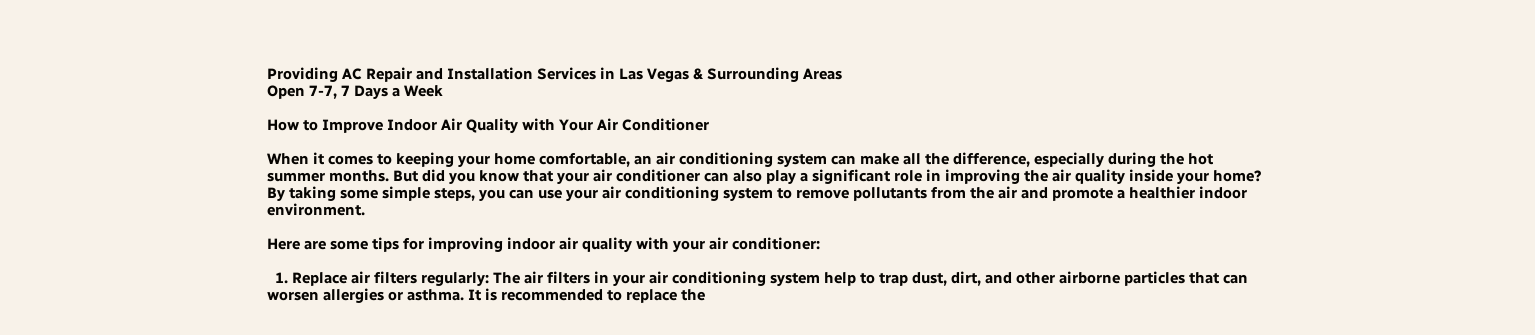Providing AC Repair and Installation Services in Las Vegas & Surrounding Areas
Open 7-7, 7 Days a Week

How to Improve Indoor Air Quality with Your Air Conditioner

When it comes to keeping your home comfortable, an air conditioning system can make all the difference, especially during the hot summer months. But did you know that your air conditioner can also play a significant role in improving the air quality inside your home? By taking some simple steps, you can use your air conditioning system to remove pollutants from the air and promote a healthier indoor environment.

Here are some tips for improving indoor air quality with your air conditioner:

  1. Replace air filters regularly: The air filters in your air conditioning system help to trap dust, dirt, and other airborne particles that can worsen allergies or asthma. It is recommended to replace the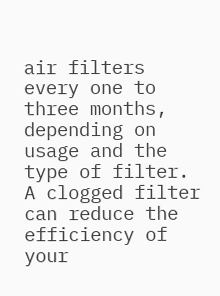air filters every one to three months, depending on usage and the type of filter. A clogged filter can reduce the efficiency of your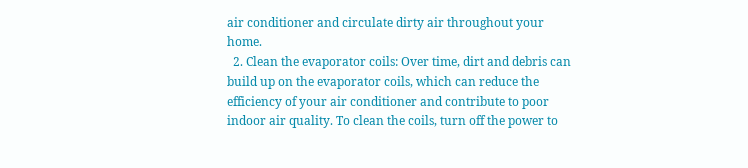air conditioner and circulate dirty air throughout your home.
  2. Clean the evaporator coils: Over time, dirt and debris can build up on the evaporator coils, which can reduce the efficiency of your air conditioner and contribute to poor indoor air quality. To clean the coils, turn off the power to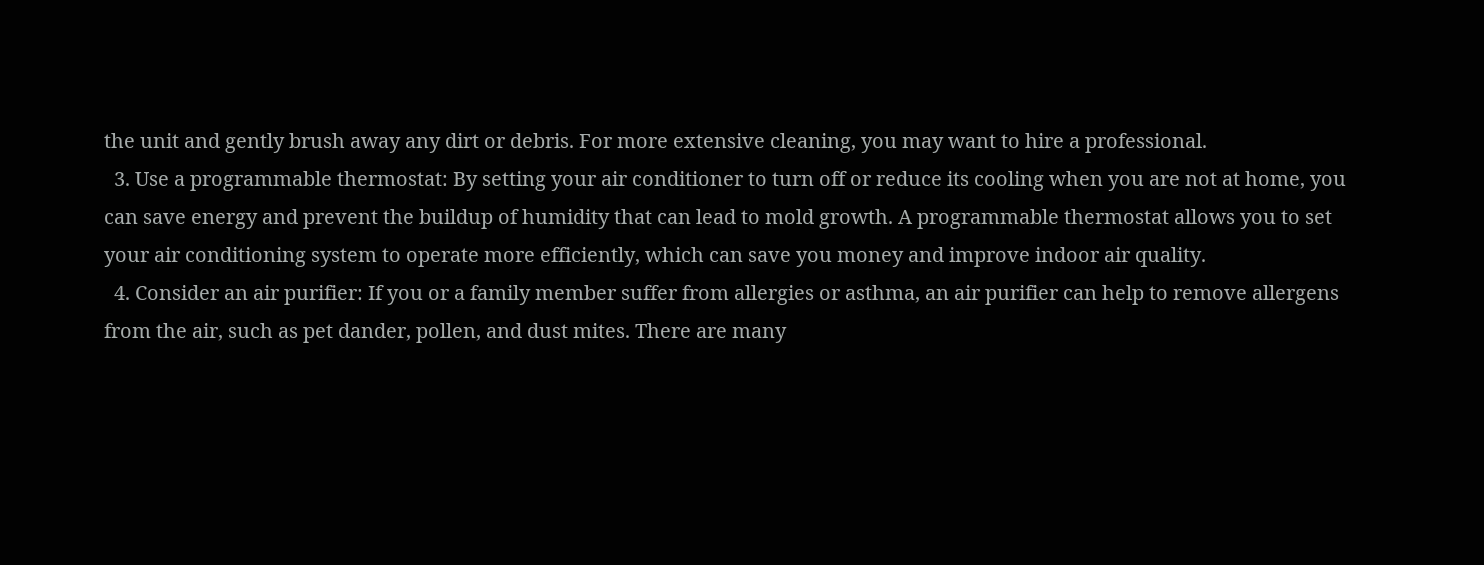the unit and gently brush away any dirt or debris. For more extensive cleaning, you may want to hire a professional.
  3. Use a programmable thermostat: By setting your air conditioner to turn off or reduce its cooling when you are not at home, you can save energy and prevent the buildup of humidity that can lead to mold growth. A programmable thermostat allows you to set your air conditioning system to operate more efficiently, which can save you money and improve indoor air quality.
  4. Consider an air purifier: If you or a family member suffer from allergies or asthma, an air purifier can help to remove allergens from the air, such as pet dander, pollen, and dust mites. There are many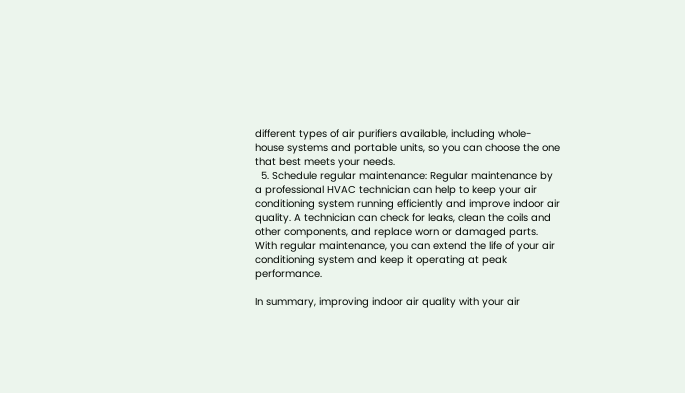different types of air purifiers available, including whole-house systems and portable units, so you can choose the one that best meets your needs.
  5. Schedule regular maintenance: Regular maintenance by a professional HVAC technician can help to keep your air conditioning system running efficiently and improve indoor air quality. A technician can check for leaks, clean the coils and other components, and replace worn or damaged parts. With regular maintenance, you can extend the life of your air conditioning system and keep it operating at peak performance.

In summary, improving indoor air quality with your air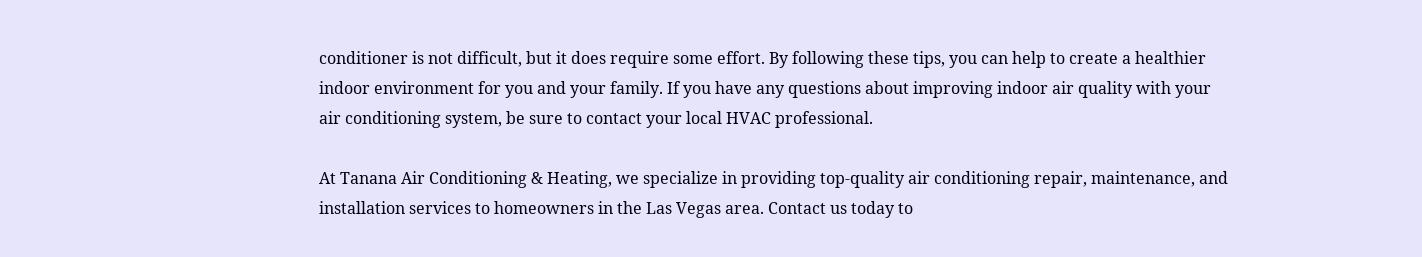conditioner is not difficult, but it does require some effort. By following these tips, you can help to create a healthier indoor environment for you and your family. If you have any questions about improving indoor air quality with your air conditioning system, be sure to contact your local HVAC professional.

At Tanana Air Conditioning & Heating, we specialize in providing top-quality air conditioning repair, maintenance, and installation services to homeowners in the Las Vegas area. Contact us today to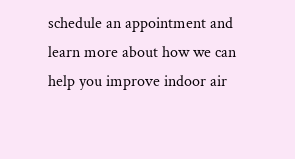schedule an appointment and learn more about how we can help you improve indoor air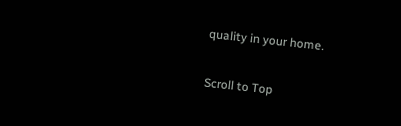quality in your home.

Scroll to Top